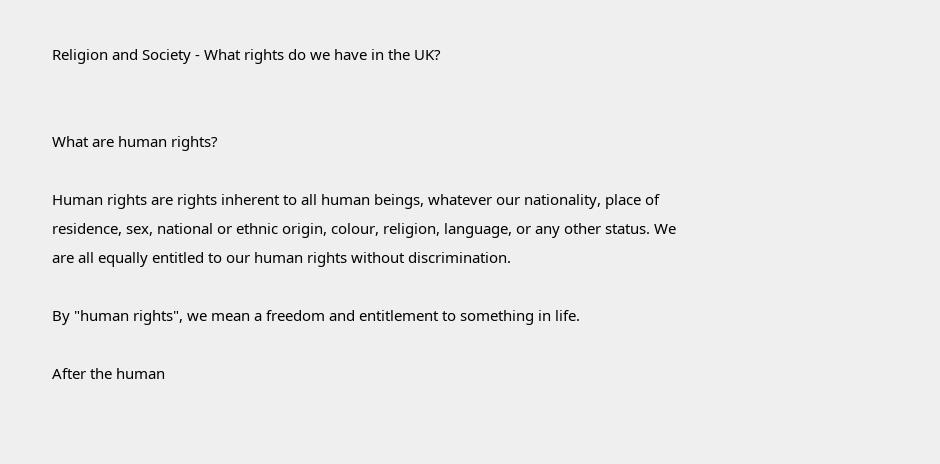Religion and Society - What rights do we have in the UK?


What are human rights?

Human rights are rights inherent to all human beings, whatever our nationality, place of residence, sex, national or ethnic origin, colour, religion, language, or any other status. We are all equally entitled to our human rights without discrimination.

By "human rights", we mean a freedom and entitlement to something in life.

After the human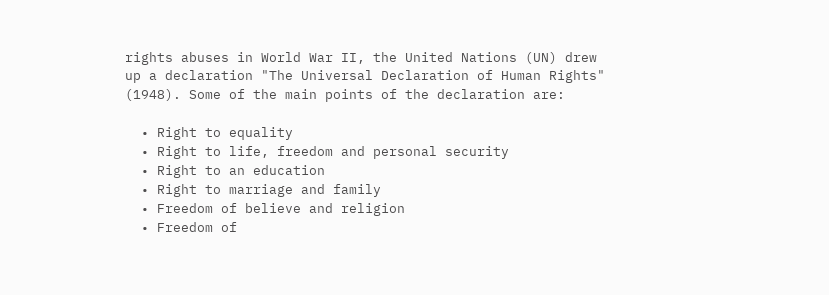rights abuses in World War II, the United Nations (UN) drew up a declaration "The Universal Declaration of Human Rights" (1948). Some of the main points of the declaration are:

  • Right to equality
  • Right to life, freedom and personal security
  • Right to an education
  • Right to marriage and family
  • Freedom of believe and religion
  • Freedom of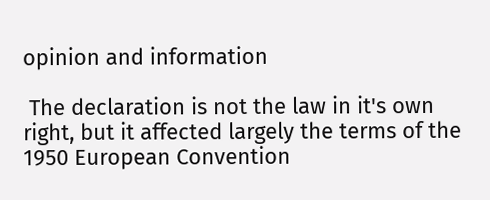opinion and information

 The declaration is not the law in it's own right, but it affected largely the terms of the 1950 European Convention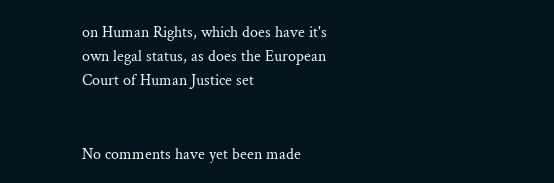on Human Rights, which does have it's own legal status, as does the European Court of Human Justice set


No comments have yet been made